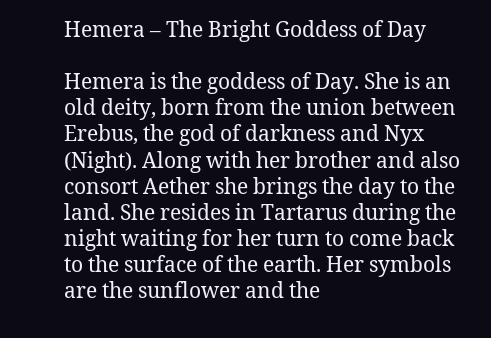Hemera – The Bright Goddess of Day

Hemera is the goddess of Day. She is an old deity, born from the union between Erebus, the god of darkness and Nyx (Night). Along with her brother and also consort Aether she brings the day to the land. She resides in Tartarus during the night waiting for her turn to come back to the surface of the earth. Her symbols are the sunflower and the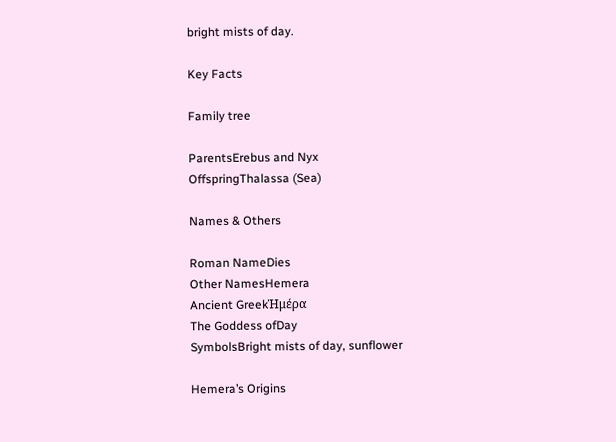bright mists of day.

Key Facts

Family tree

ParentsErebus and Nyx
OffspringThalassa (Sea)

Names & Others

Roman NameDies
Other NamesHemera
Ancient GreekἩμέρα
The Goddess ofDay
SymbolsBright mists of day, sunflower

Hemera’s Origins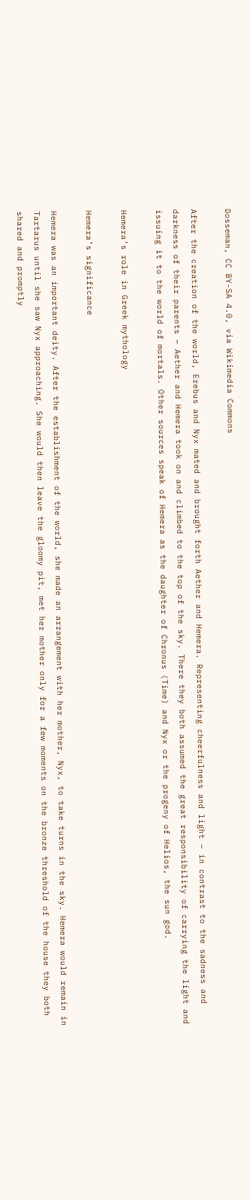Dosseman, CC BY-SA 4.0, via Wikimedia Commons

After the creation of the world, Erebus and Nyx mated and brought forth Aether and Hemera. Representing cheerfulness and light – in contrast to the sadness and darkness of their parents – Aether and Hemera took on and climbed to the top of the sky. There they both assumed the great responsibility of carrying the light and issuing it to the world of mortals. Other sources speak of Hemera as the daughter of Chronus (Time) and Nyx or the progeny of Helios, the sun god.

Hemera’s role in Greek mythology

Hemera’s significance

Hemera was an important deity. After the establishment of the world, she made an arrangement with her mother, Nyx, to take turns in the sky. Hemera would remain in Tartarus until she saw Nyx approaching. She would then leave the gloomy pit, met her mother only for a few moments on the bronze threshold of the house they both shared and promptly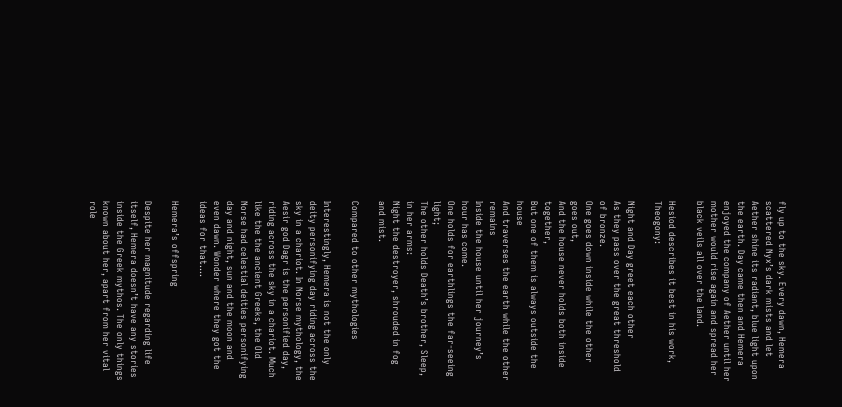fly up to the sky. Every dawn, Hemera scattered Nyx’s dark mists and let Aether shine its radiant, blue light upon the earth. Day came then and Hemera enjoyed the company of Aether until her mother would rise again and spread her black veils all over the land.

Hesiod describes it best in his work, Theogony:

Night and Day greet each other
As they pass over the great threshold of bronze.
One goes down inside while the other goes out,
And the house never holds both inside together,
But one of them is always outside the house
And traverses the earth while the other remains
Inside the house until her journey’s hour has come.
One holds for earthlings the far-seeing light;
The other holds Death’s brother, Sleep, in her arms:
Night the destroyer, shrouded in fog and mist.

Compared to other mythologies

Interestingly, Hemera is not the only deity personifying day riding across the sky in a chariot. In Norse mythology, the Aesir god Dagr is the personified day, riding across the sky in a chariot. Much like the the ancient Greeks, the Old Norse had celestial deities personifying day and night, sun and the moon and even dawn. Wonder where they got the ideas for that….

Hemera’s offspring

Despite her magnitude regarding life itself, Hemera doesn’t have any stories inside the Greek mythos. The only things known about her, apart from her vital role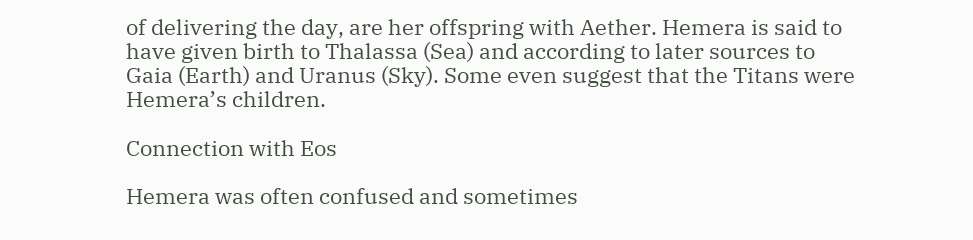of delivering the day, are her offspring with Aether. Hemera is said to have given birth to Thalassa (Sea) and according to later sources to Gaia (Earth) and Uranus (Sky). Some even suggest that the Titans were Hemera’s children.

Connection with Eos

Hemera was often confused and sometimes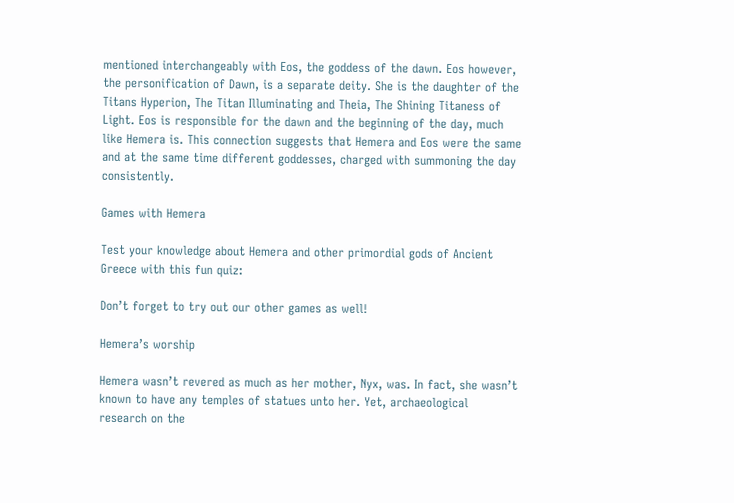mentioned interchangeably with Eos, the goddess of the dawn. Eos however, the personification of Dawn, is a separate deity. She is the daughter of the Titans Hyperion, The Titan Illuminating and Theia, The Shining Titaness of Light. Eos is responsible for the dawn and the beginning of the day, much like Hemera is. This connection suggests that Hemera and Eos were the same and at the same time different goddesses, charged with summoning the day consistently.

Games with Hemera

Test your knowledge about Hemera and other primordial gods of Ancient Greece with this fun quiz:

Don’t forget to try out our other games as well!

Hemera’s worship

Hemera wasn’t revered as much as her mother, Nyx, was. In fact, she wasn’t known to have any temples of statues unto her. Yet, archaeological research on the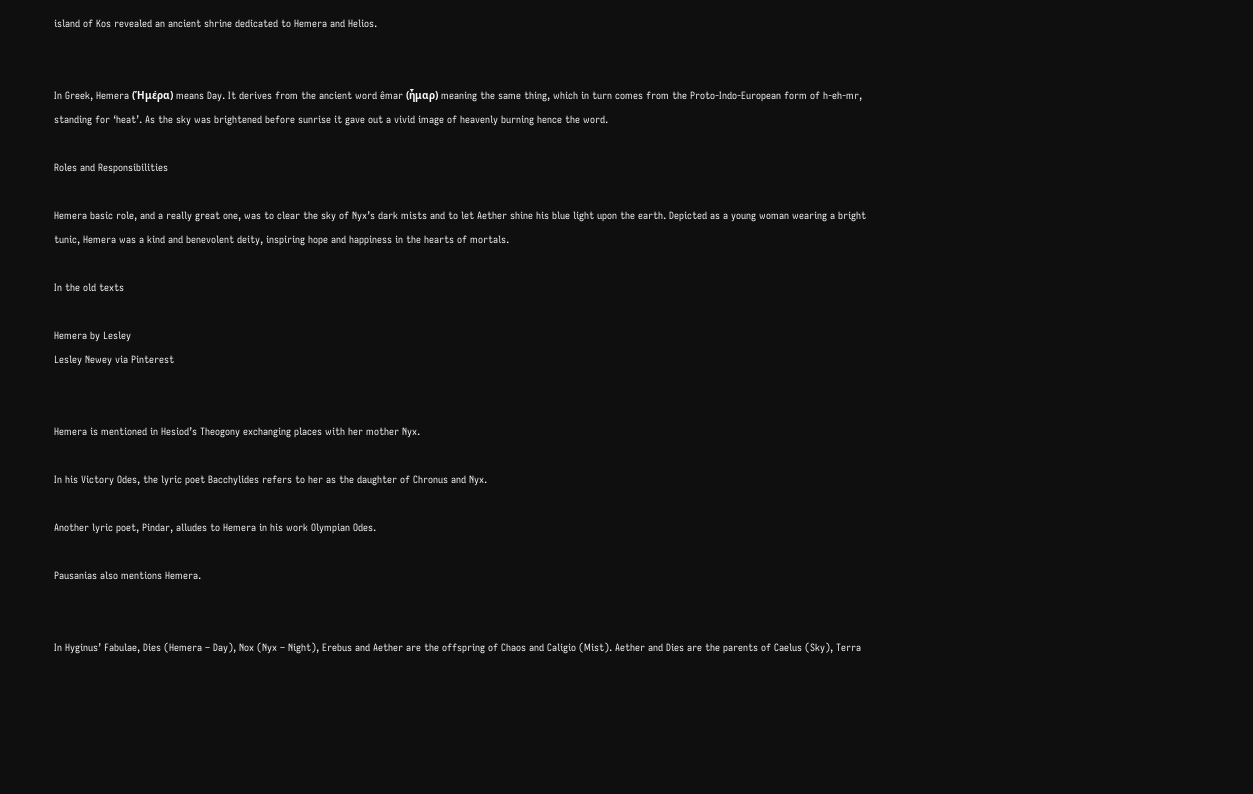island of Kos revealed an ancient shrine dedicated to Hemera and Helios.


In Greek, Hemera (Ἡμέρα) means Day. It derives from the ancient word êmar (ἦμαρ) meaning the same thing, which in turn comes from the Proto-Indo-European form of h-eh-mr, standing for ‘heat’. As the sky was brightened before sunrise it gave out a vivid image of heavenly burning hence the word.

Roles and Responsibilities

Hemera basic role, and a really great one, was to clear the sky of Nyx’s dark mists and to let Aether shine his blue light upon the earth. Depicted as a young woman wearing a bright tunic, Hemera was a kind and benevolent deity, inspiring hope and happiness in the hearts of mortals.

In the old texts

Hemera by Lesley
Lesley Newey via Pinterest


Hemera is mentioned in Hesiod’s Theogony exchanging places with her mother Nyx.

In his Victory Odes, the lyric poet Bacchylides refers to her as the daughter of Chronus and Nyx.

Another lyric poet, Pindar, alludes to Hemera in his work Olympian Odes.

Pausanias also mentions Hemera.


In Hyginus’ Fabulae, Dies (Hemera – Day), Nox (Nyx – Night), Erebus and Aether are the offspring of Chaos and Caligio (Mist). Aether and Dies are the parents of Caelus (Sky), Terra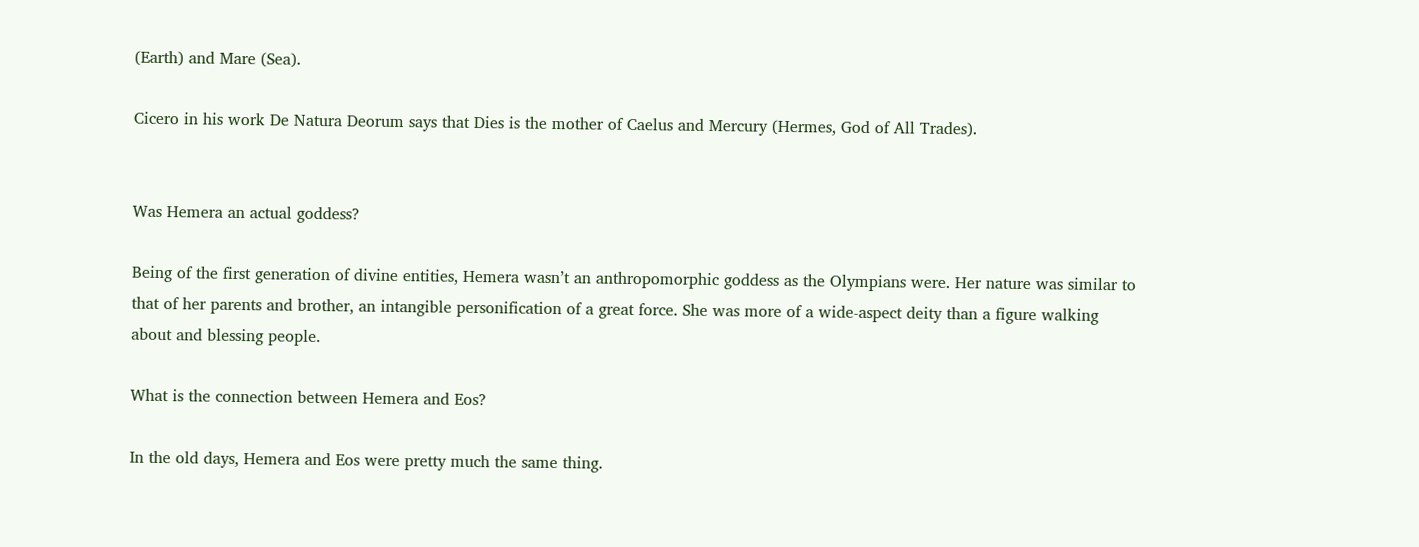(Earth) and Mare (Sea).

Cicero in his work De Natura Deorum says that Dies is the mother of Caelus and Mercury (Hermes, God of All Trades).


Was Hemera an actual goddess?

Being of the first generation of divine entities, Hemera wasn’t an anthropomorphic goddess as the Olympians were. Her nature was similar to that of her parents and brother, an intangible personification of a great force. She was more of a wide-aspect deity than a figure walking about and blessing people.

What is the connection between Hemera and Eos?

In the old days, Hemera and Eos were pretty much the same thing.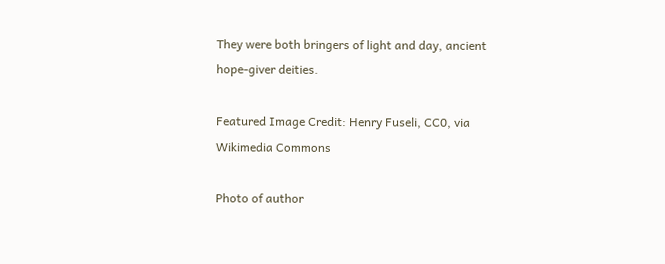They were both bringers of light and day, ancient hope-giver deities.

Featured Image Credit: Henry Fuseli, CC0, via Wikimedia Commons

Photo of author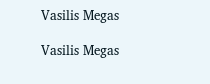Vasilis Megas

Vasilis Megas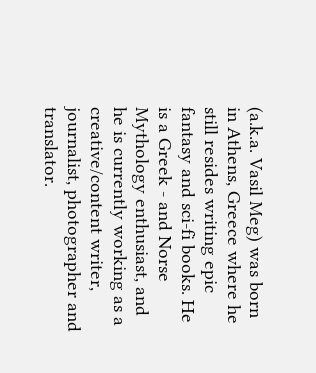(a.k.a. Vasil Meg) was born in Athens, Greece where he still resides writing epic fantasy and sci-fi books. He is a Greek - and Norse Mythology enthusiast, and he is currently working as a creative/content writer, journalist, photographer and translator.